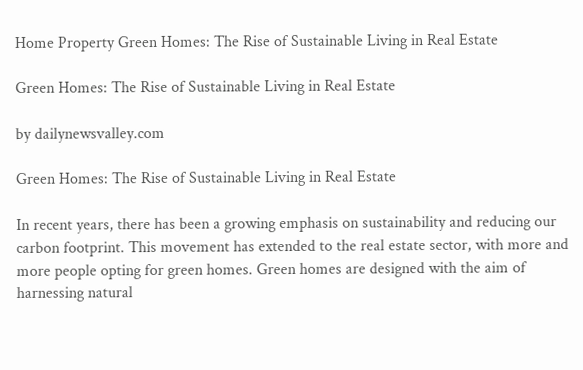Home Property Green Homes: The Rise of Sustainable Living in Real Estate

Green Homes: The Rise of Sustainable Living in Real Estate

by dailynewsvalley.com

Green Homes: The Rise of Sustainable Living in Real Estate

In recent years, there has been a growing emphasis on sustainability and reducing our carbon footprint. This movement has extended to the real estate sector, with more and more people opting for green homes. Green homes are designed with the aim of harnessing natural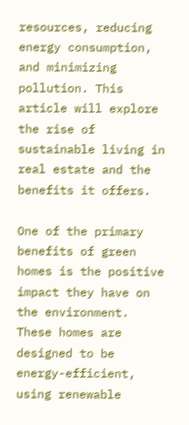resources, reducing energy consumption, and minimizing pollution. This article will explore the rise of sustainable living in real estate and the benefits it offers.

One of the primary benefits of green homes is the positive impact they have on the environment. These homes are designed to be energy-efficient, using renewable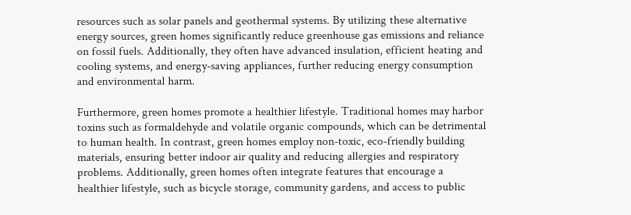resources such as solar panels and geothermal systems. By utilizing these alternative energy sources, green homes significantly reduce greenhouse gas emissions and reliance on fossil fuels. Additionally, they often have advanced insulation, efficient heating and cooling systems, and energy-saving appliances, further reducing energy consumption and environmental harm.

Furthermore, green homes promote a healthier lifestyle. Traditional homes may harbor toxins such as formaldehyde and volatile organic compounds, which can be detrimental to human health. In contrast, green homes employ non-toxic, eco-friendly building materials, ensuring better indoor air quality and reducing allergies and respiratory problems. Additionally, green homes often integrate features that encourage a healthier lifestyle, such as bicycle storage, community gardens, and access to public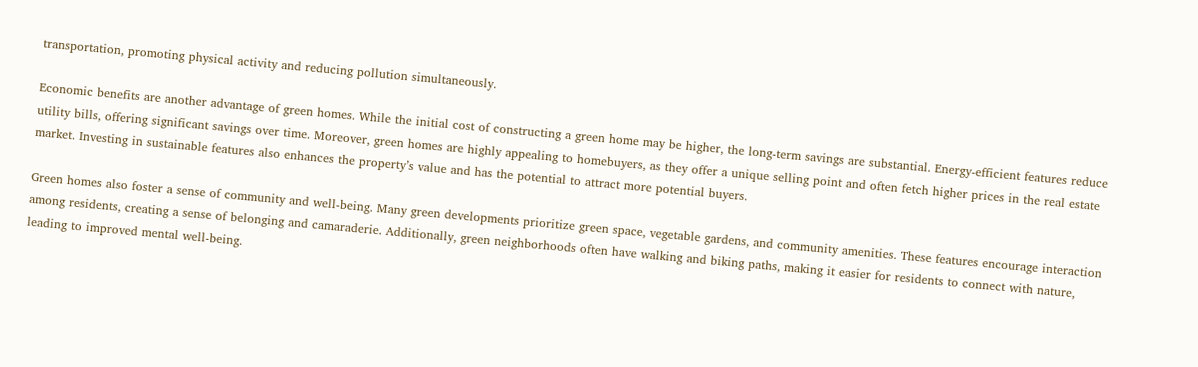transportation, promoting physical activity and reducing pollution simultaneously.

Economic benefits are another advantage of green homes. While the initial cost of constructing a green home may be higher, the long-term savings are substantial. Energy-efficient features reduce utility bills, offering significant savings over time. Moreover, green homes are highly appealing to homebuyers, as they offer a unique selling point and often fetch higher prices in the real estate market. Investing in sustainable features also enhances the property’s value and has the potential to attract more potential buyers.

Green homes also foster a sense of community and well-being. Many green developments prioritize green space, vegetable gardens, and community amenities. These features encourage interaction among residents, creating a sense of belonging and camaraderie. Additionally, green neighborhoods often have walking and biking paths, making it easier for residents to connect with nature, leading to improved mental well-being.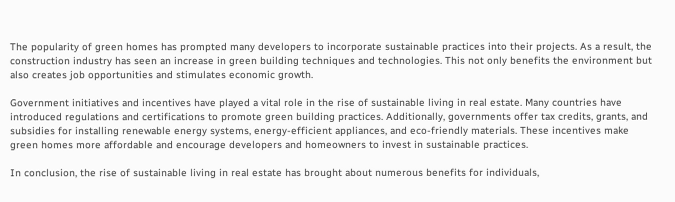The popularity of green homes has prompted many developers to incorporate sustainable practices into their projects. As a result, the construction industry has seen an increase in green building techniques and technologies. This not only benefits the environment but also creates job opportunities and stimulates economic growth.

Government initiatives and incentives have played a vital role in the rise of sustainable living in real estate. Many countries have introduced regulations and certifications to promote green building practices. Additionally, governments offer tax credits, grants, and subsidies for installing renewable energy systems, energy-efficient appliances, and eco-friendly materials. These incentives make green homes more affordable and encourage developers and homeowners to invest in sustainable practices.

In conclusion, the rise of sustainable living in real estate has brought about numerous benefits for individuals,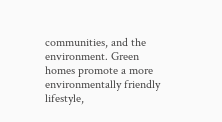communities, and the environment. Green homes promote a more environmentally friendly lifestyle,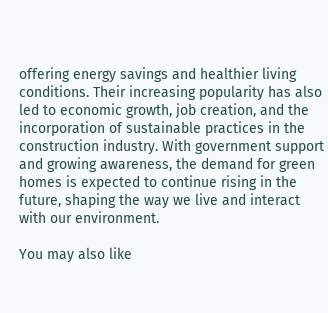offering energy savings and healthier living conditions. Their increasing popularity has also led to economic growth, job creation, and the incorporation of sustainable practices in the construction industry. With government support and growing awareness, the demand for green homes is expected to continue rising in the future, shaping the way we live and interact with our environment.

You may also like